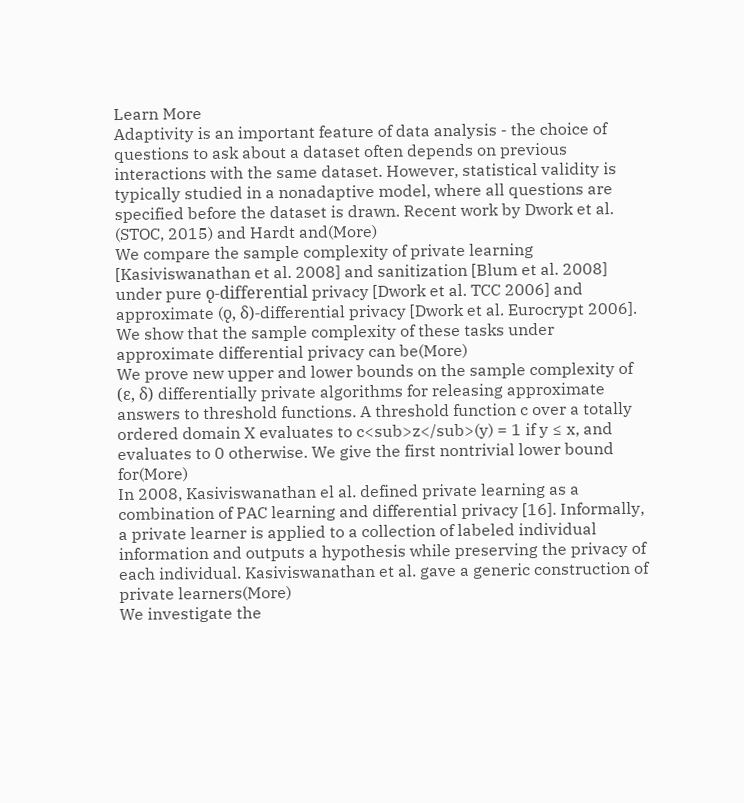Learn More
Adaptivity is an important feature of data analysis - the choice of questions to ask about a dataset often depends on previous interactions with the same dataset. However, statistical validity is typically studied in a nonadaptive model, where all questions are specified before the dataset is drawn. Recent work by Dwork et al. (STOC, 2015) and Hardt and(More)
We compare the sample complexity of private learning [Kasiviswanathan et al. 2008] and sanitization [Blum et al. 2008] under pure ǫ-differential privacy [Dwork et al. TCC 2006] and approximate (ǫ, δ)-differential privacy [Dwork et al. Eurocrypt 2006]. We show that the sample complexity of these tasks under approximate differential privacy can be(More)
We prove new upper and lower bounds on the sample complexity of (ε, δ) differentially private algorithms for releasing approximate answers to threshold functions. A threshold function c over a totally ordered domain X evaluates to c<sub>z</sub>(y) = 1 if y ≤ x, and evaluates to 0 otherwise. We give the first nontrivial lower bound for(More)
In 2008, Kasiviswanathan el al. defined private learning as a combination of PAC learning and differential privacy [16]. Informally, a private learner is applied to a collection of labeled individual information and outputs a hypothesis while preserving the privacy of each individual. Kasiviswanathan et al. gave a generic construction of private learners(More)
We investigate the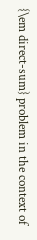{\em direct-sum} problem in the context of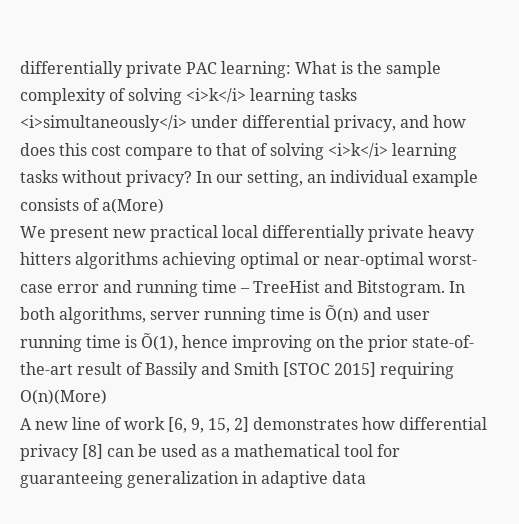differentially private PAC learning: What is the sample complexity of solving <i>k</i> learning tasks <i>simultaneously</i> under differential privacy, and how does this cost compare to that of solving <i>k</i> learning tasks without privacy? In our setting, an individual example consists of a(More)
We present new practical local differentially private heavy hitters algorithms achieving optimal or near-optimal worst-case error and running time – TreeHist and Bitstogram. In both algorithms, server running time is Õ(n) and user running time is Õ(1), hence improving on the prior state-of-the-art result of Bassily and Smith [STOC 2015] requiring O(n)(More)
A new line of work [6, 9, 15, 2] demonstrates how differential privacy [8] can be used as a mathematical tool for guaranteeing generalization in adaptive data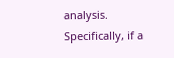analysis. Specifically, if a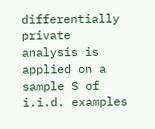differentially private analysis is applied on a sample S of i.i.d. examples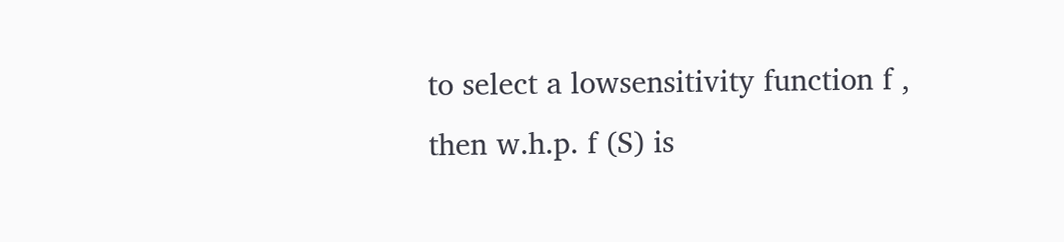to select a lowsensitivity function f , then w.h.p. f (S) is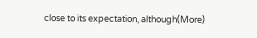close to its expectation, although(More)